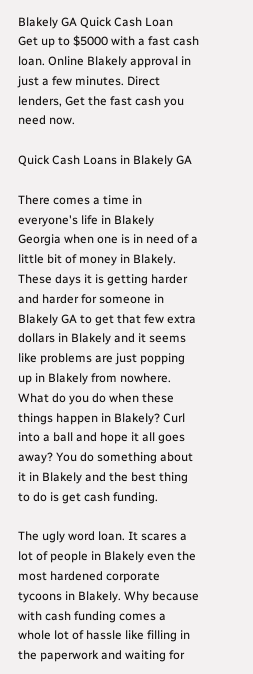Blakely GA Quick Cash Loan
Get up to $5000 with a fast cash loan. Online Blakely approval in just a few minutes. Direct lenders, Get the fast cash you need now.

Quick Cash Loans in Blakely GA

There comes a time in everyone's life in Blakely Georgia when one is in need of a little bit of money in Blakely. These days it is getting harder and harder for someone in Blakely GA to get that few extra dollars in Blakely and it seems like problems are just popping up in Blakely from nowhere. What do you do when these things happen in Blakely? Curl into a ball and hope it all goes away? You do something about it in Blakely and the best thing to do is get cash funding.

The ugly word loan. It scares a lot of people in Blakely even the most hardened corporate tycoons in Blakely. Why because with cash funding comes a whole lot of hassle like filling in the paperwork and waiting for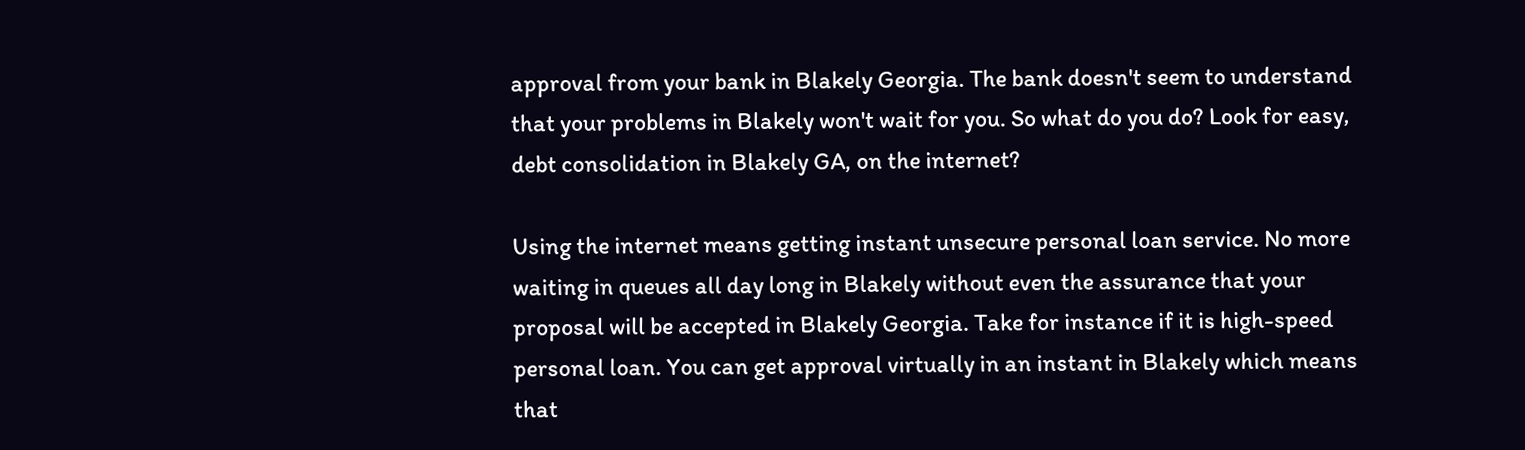approval from your bank in Blakely Georgia. The bank doesn't seem to understand that your problems in Blakely won't wait for you. So what do you do? Look for easy, debt consolidation in Blakely GA, on the internet?

Using the internet means getting instant unsecure personal loan service. No more waiting in queues all day long in Blakely without even the assurance that your proposal will be accepted in Blakely Georgia. Take for instance if it is high-speed personal loan. You can get approval virtually in an instant in Blakely which means that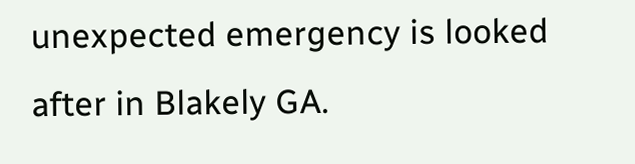unexpected emergency is looked after in Blakely GA.